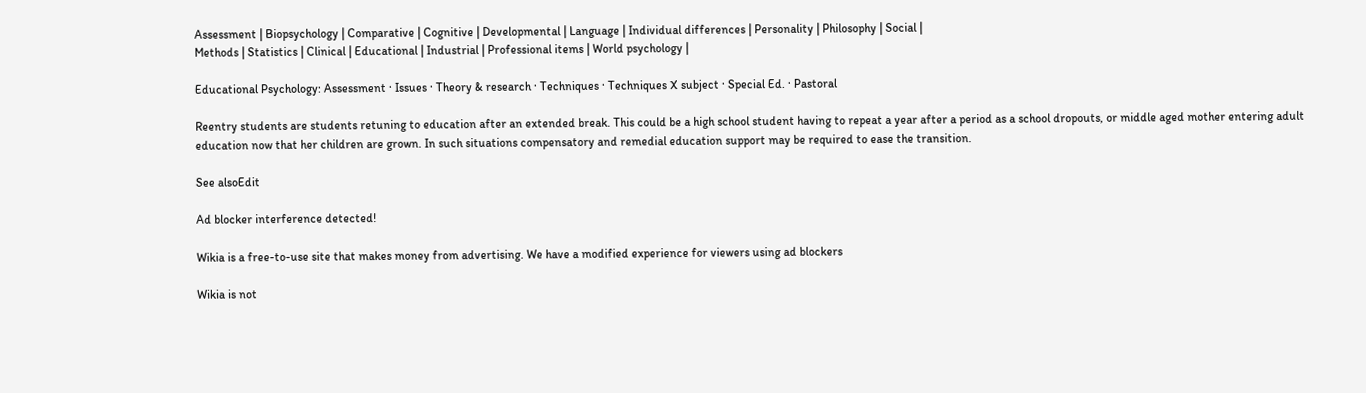Assessment | Biopsychology | Comparative | Cognitive | Developmental | Language | Individual differences | Personality | Philosophy | Social |
Methods | Statistics | Clinical | Educational | Industrial | Professional items | World psychology |

Educational Psychology: Assessment · Issues · Theory & research · Techniques · Techniques X subject · Special Ed. · Pastoral

Reentry students are students retuning to education after an extended break. This could be a high school student having to repeat a year after a period as a school dropouts, or middle aged mother entering adult education now that her children are grown. In such situations compensatory and remedial education support may be required to ease the transition.

See alsoEdit

Ad blocker interference detected!

Wikia is a free-to-use site that makes money from advertising. We have a modified experience for viewers using ad blockers

Wikia is not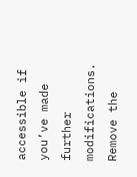accessible if you’ve made further modifications. Remove the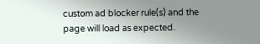custom ad blocker rule(s) and the page will load as expected.